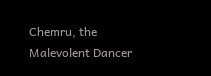Chemru, the Malevolent Dancer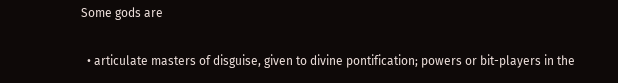Some gods are

  • articulate masters of disguise, given to divine pontification; powers or bit-players in the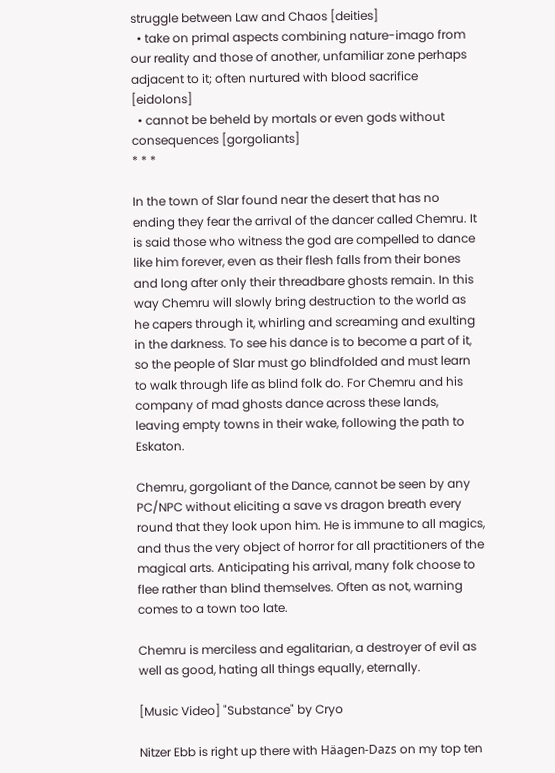struggle between Law and Chaos [deities]
  • take on primal aspects combining nature-imago from our reality and those of another, unfamiliar zone perhaps adjacent to it; often nurtured with blood sacrifice [eidolons]
  • cannot be beheld by mortals or even gods without consequences [gorgoliants]
* * *

In the town of Slar found near the desert that has no ending they fear the arrival of the dancer called Chemru. It is said those who witness the god are compelled to dance like him forever, even as their flesh falls from their bones and long after only their threadbare ghosts remain. In this way Chemru will slowly bring destruction to the world as he capers through it, whirling and screaming and exulting in the darkness. To see his dance is to become a part of it, so the people of Slar must go blindfolded and must learn to walk through life as blind folk do. For Chemru and his company of mad ghosts dance across these lands, leaving empty towns in their wake, following the path to Eskaton.

Chemru, gorgoliant of the Dance, cannot be seen by any PC/NPC without eliciting a save vs dragon breath every round that they look upon him. He is immune to all magics, and thus the very object of horror for all practitioners of the magical arts. Anticipating his arrival, many folk choose to flee rather than blind themselves. Often as not, warning comes to a town too late.

Chemru is merciless and egalitarian, a destroyer of evil as well as good, hating all things equally, eternally.

[Music Video] "Substance" by Cryo

Nitzer Ebb is right up there with Häagen-Dazs on my top ten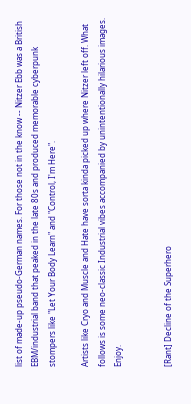list of made-up pseudo-German names. For those not in the know -- Nitzer Ebb was a British EBM/industrial band that peaked in the late 80s and produced memorable cyberpunk stompers like "Let Your Body Learn" and "Control, I'm Here".

Artists like Cryo and Muscle and Hate have sorta kinda picked up where Nitzer left off. What follows is some neo-classic Industrial vibes accompanied by unintentionally hilarious images. Enjoy.


[Rant] Decline of the Superhero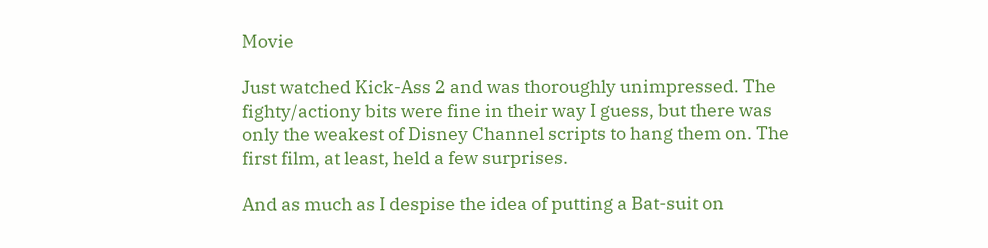Movie

Just watched Kick-Ass 2 and was thoroughly unimpressed. The fighty/actiony bits were fine in their way I guess, but there was only the weakest of Disney Channel scripts to hang them on. The first film, at least, held a few surprises.

And as much as I despise the idea of putting a Bat-suit on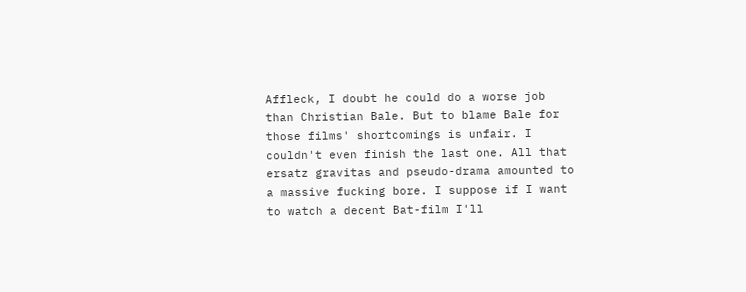Affleck, I doubt he could do a worse job than Christian Bale. But to blame Bale for those films' shortcomings is unfair. I couldn't even finish the last one. All that ersatz gravitas and pseudo-drama amounted to a massive fucking bore. I suppose if I want to watch a decent Bat-film I'll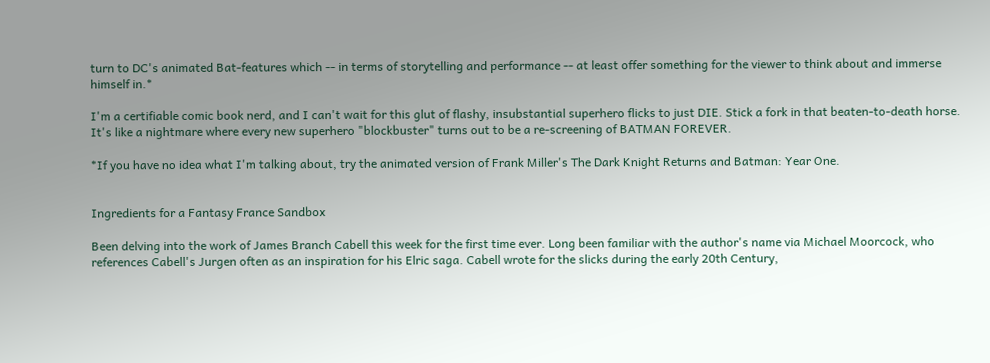turn to DC's animated Bat-features which -- in terms of storytelling and performance -- at least offer something for the viewer to think about and immerse himself in.*

I'm a certifiable comic book nerd, and I can't wait for this glut of flashy, insubstantial superhero flicks to just DIE. Stick a fork in that beaten-to-death horse. It's like a nightmare where every new superhero "blockbuster" turns out to be a re-screening of BATMAN FOREVER.

*If you have no idea what I'm talking about, try the animated version of Frank Miller's The Dark Knight Returns and Batman: Year One.


Ingredients for a Fantasy France Sandbox

Been delving into the work of James Branch Cabell this week for the first time ever. Long been familiar with the author's name via Michael Moorcock, who references Cabell's Jurgen often as an inspiration for his Elric saga. Cabell wrote for the slicks during the early 20th Century,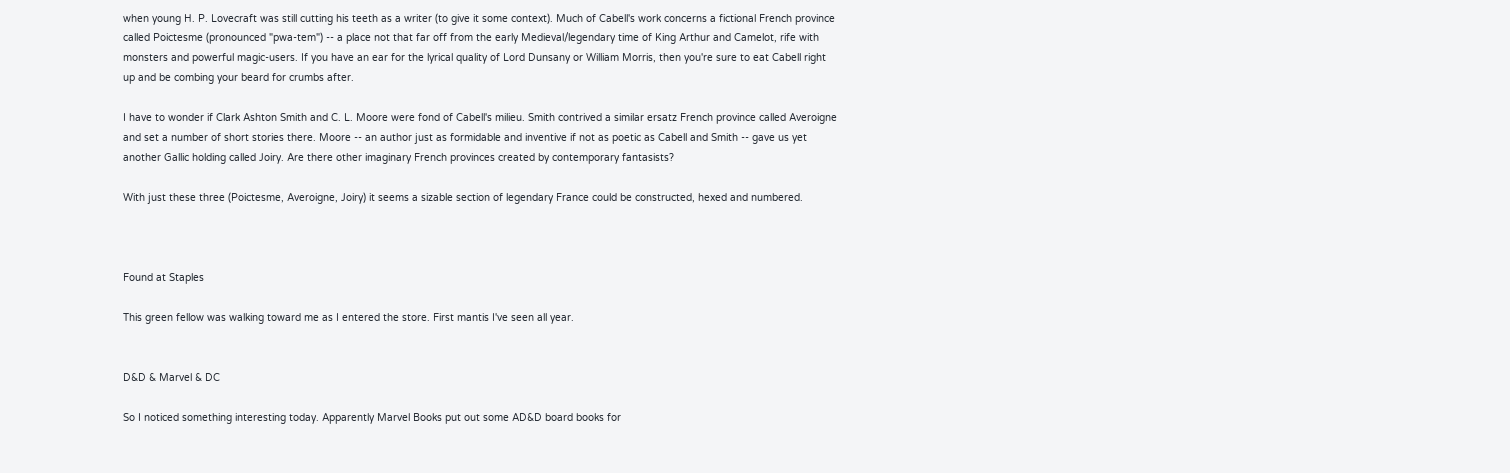when young H. P. Lovecraft was still cutting his teeth as a writer (to give it some context). Much of Cabell's work concerns a fictional French province called Poictesme (pronounced "pwa-tem") -- a place not that far off from the early Medieval/legendary time of King Arthur and Camelot, rife with monsters and powerful magic-users. If you have an ear for the lyrical quality of Lord Dunsany or William Morris, then you're sure to eat Cabell right up and be combing your beard for crumbs after.

I have to wonder if Clark Ashton Smith and C. L. Moore were fond of Cabell's milieu. Smith contrived a similar ersatz French province called Averoigne and set a number of short stories there. Moore -- an author just as formidable and inventive if not as poetic as Cabell and Smith -- gave us yet another Gallic holding called Joiry. Are there other imaginary French provinces created by contemporary fantasists?

With just these three (Poictesme, Averoigne, Joiry) it seems a sizable section of legendary France could be constructed, hexed and numbered.



Found at Staples

This green fellow was walking toward me as I entered the store. First mantis I've seen all year.


D&D & Marvel & DC

So I noticed something interesting today. Apparently Marvel Books put out some AD&D board books for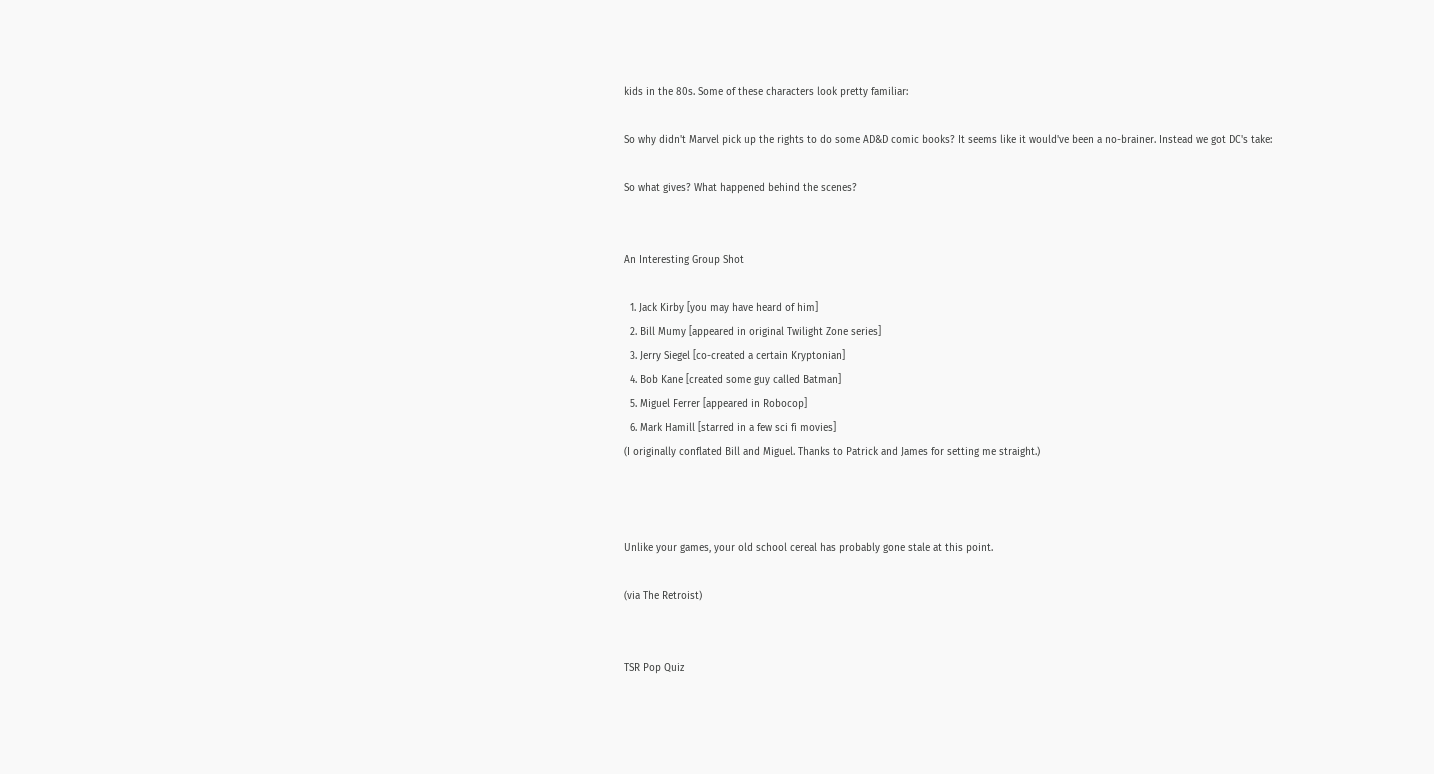kids in the 80s. Some of these characters look pretty familiar:

So why didn't Marvel pick up the rights to do some AD&D comic books? It seems like it would've been a no-brainer. Instead we got DC's take:

So what gives? What happened behind the scenes?


An Interesting Group Shot

  1. Jack Kirby [you may have heard of him]
  2. Bill Mumy [appeared in original Twilight Zone series]
  3. Jerry Siegel [co-created a certain Kryptonian]
  4. Bob Kane [created some guy called Batman]
  5. Miguel Ferrer [appeared in Robocop]
  6. Mark Hamill [starred in a few sci fi movies]
(I originally conflated Bill and Miguel. Thanks to Patrick and James for setting me straight.)



Unlike your games, your old school cereal has probably gone stale at this point.

(via The Retroist)


TSR Pop Quiz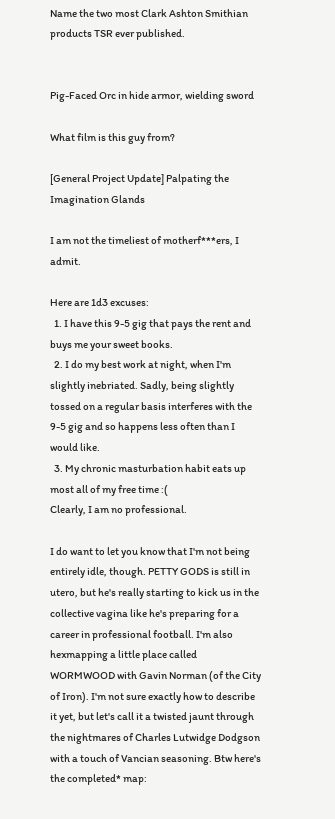Name the two most Clark Ashton Smithian products TSR ever published.


Pig-Faced Orc in hide armor, wielding sword

What film is this guy from?

[General Project Update] Palpating the Imagination Glands

I am not the timeliest of motherf***ers, I admit.

Here are 1d3 excuses:
  1. I have this 9-5 gig that pays the rent and buys me your sweet books.
  2. I do my best work at night, when I'm slightly inebriated. Sadly, being slightly tossed on a regular basis interferes with the 9-5 gig and so happens less often than I would like.
  3. My chronic masturbation habit eats up most all of my free time :(
Clearly, I am no professional.

I do want to let you know that I'm not being entirely idle, though. PETTY GODS is still in utero, but he's really starting to kick us in the collective vagina like he's preparing for a career in professional football. I'm also hexmapping a little place called WORMWOOD with Gavin Norman (of the City of Iron). I'm not sure exactly how to describe it yet, but let's call it a twisted jaunt through the nightmares of Charles Lutwidge Dodgson with a touch of Vancian seasoning. Btw here's the completed* map: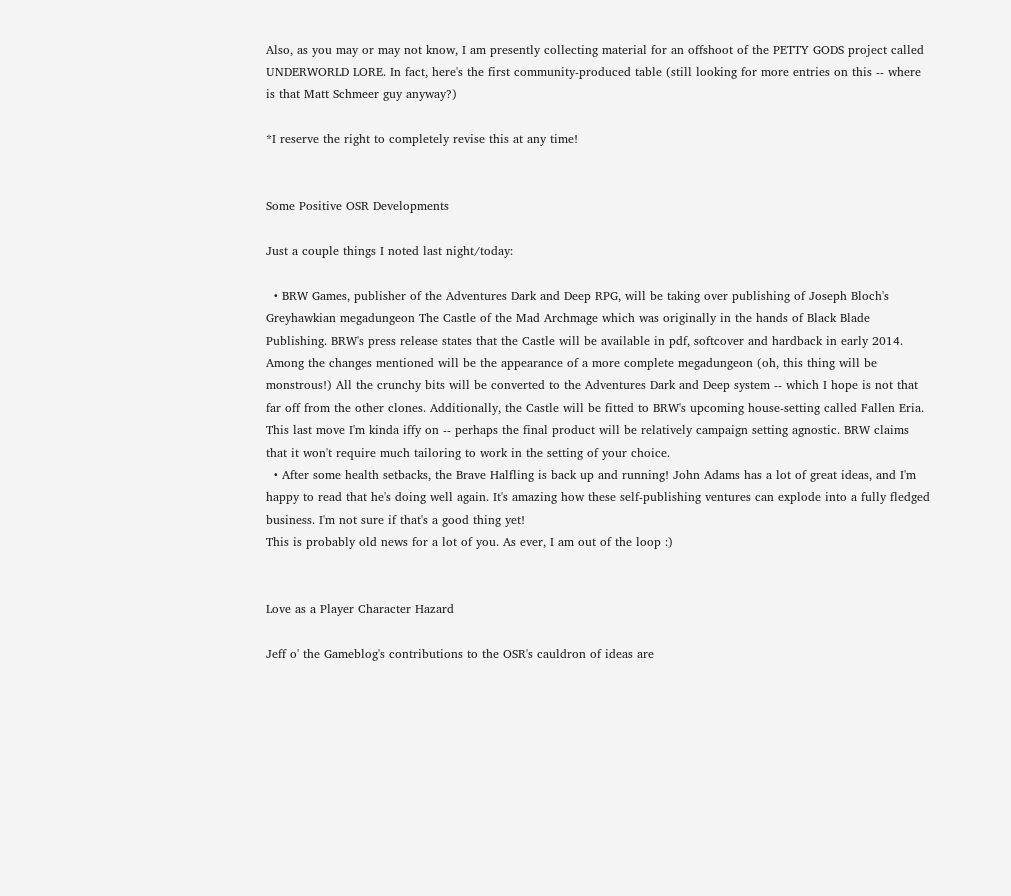Also, as you may or may not know, I am presently collecting material for an offshoot of the PETTY GODS project called UNDERWORLD LORE. In fact, here's the first community-produced table (still looking for more entries on this -- where is that Matt Schmeer guy anyway?)

*I reserve the right to completely revise this at any time!


Some Positive OSR Developments

Just a couple things I noted last night/today:

  • BRW Games, publisher of the Adventures Dark and Deep RPG, will be taking over publishing of Joseph Bloch's Greyhawkian megadungeon The Castle of the Mad Archmage which was originally in the hands of Black Blade Publishing. BRW's press release states that the Castle will be available in pdf, softcover and hardback in early 2014. Among the changes mentioned will be the appearance of a more complete megadungeon (oh, this thing will be monstrous!) All the crunchy bits will be converted to the Adventures Dark and Deep system -- which I hope is not that far off from the other clones. Additionally, the Castle will be fitted to BRW's upcoming house-setting called Fallen Eria. This last move I'm kinda iffy on -- perhaps the final product will be relatively campaign setting agnostic. BRW claims that it won't require much tailoring to work in the setting of your choice.
  • After some health setbacks, the Brave Halfling is back up and running! John Adams has a lot of great ideas, and I'm happy to read that he's doing well again. It's amazing how these self-publishing ventures can explode into a fully fledged business. I'm not sure if that's a good thing yet!
This is probably old news for a lot of you. As ever, I am out of the loop :)


Love as a Player Character Hazard

Jeff o' the Gameblog's contributions to the OSR's cauldron of ideas are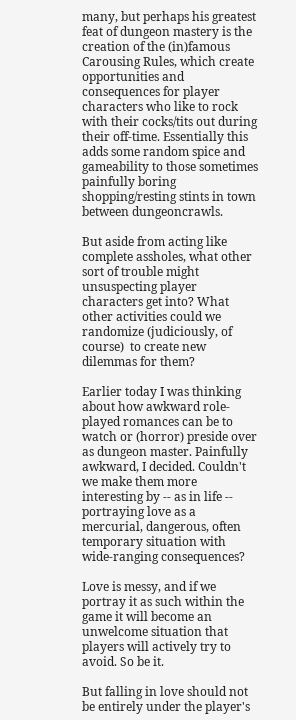many, but perhaps his greatest feat of dungeon mastery is the creation of the (in)famous Carousing Rules, which create opportunities and consequences for player characters who like to rock with their cocks/tits out during their off-time. Essentially this adds some random spice and gameability to those sometimes painfully boring shopping/resting stints in town between dungeoncrawls.

But aside from acting like complete assholes, what other sort of trouble might unsuspecting player characters get into? What other activities could we randomize (judiciously, of course)  to create new dilemmas for them?

Earlier today I was thinking about how awkward role-played romances can be to watch or (horror) preside over as dungeon master. Painfully awkward, I decided. Couldn't we make them more interesting by -- as in life -- portraying love as a mercurial, dangerous, often temporary situation with wide-ranging consequences?

Love is messy, and if we portray it as such within the game it will become an unwelcome situation that players will actively try to avoid. So be it.

But falling in love should not be entirely under the player's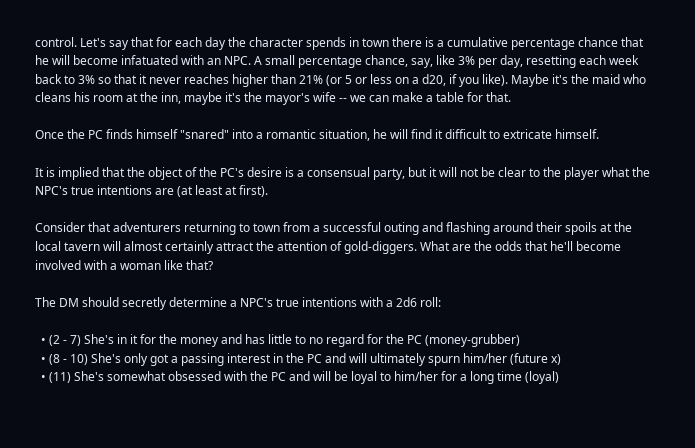control. Let's say that for each day the character spends in town there is a cumulative percentage chance that he will become infatuated with an NPC. A small percentage chance, say, like 3% per day, resetting each week back to 3% so that it never reaches higher than 21% (or 5 or less on a d20, if you like). Maybe it's the maid who cleans his room at the inn, maybe it's the mayor's wife -- we can make a table for that.

Once the PC finds himself "snared" into a romantic situation, he will find it difficult to extricate himself.

It is implied that the object of the PC's desire is a consensual party, but it will not be clear to the player what the NPC's true intentions are (at least at first).

Consider that adventurers returning to town from a successful outing and flashing around their spoils at the local tavern will almost certainly attract the attention of gold-diggers. What are the odds that he'll become involved with a woman like that?

The DM should secretly determine a NPC's true intentions with a 2d6 roll:

  • (2 - 7) She's in it for the money and has little to no regard for the PC (money-grubber)
  • (8 - 10) She's only got a passing interest in the PC and will ultimately spurn him/her (future x)
  • (11) She's somewhat obsessed with the PC and will be loyal to him/her for a long time (loyal)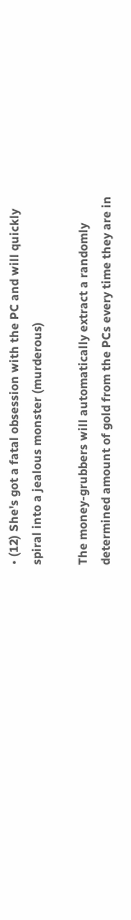• (12) She's got a fatal obsession with the PC and will quickly spiral into a jealous monster (murderous)

The money-grubbers will automatically extract a randomly determined amount of gold from the PCs every time they are in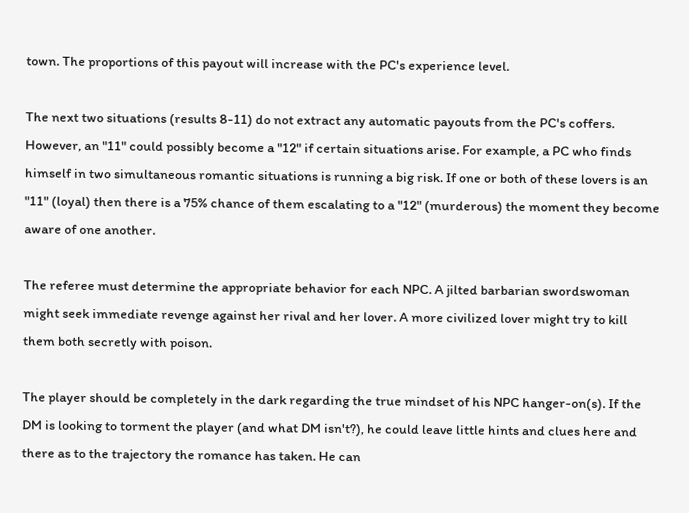town. The proportions of this payout will increase with the PC's experience level.

The next two situations (results 8-11) do not extract any automatic payouts from the PC's coffers. However, an "11" could possibly become a "12" if certain situations arise. For example, a PC who finds himself in two simultaneous romantic situations is running a big risk. If one or both of these lovers is an "11" (loyal) then there is a 75% chance of them escalating to a "12" (murderous) the moment they become aware of one another.

The referee must determine the appropriate behavior for each NPC. A jilted barbarian swordswoman might seek immediate revenge against her rival and her lover. A more civilized lover might try to kill them both secretly with poison.

The player should be completely in the dark regarding the true mindset of his NPC hanger-on(s). If the DM is looking to torment the player (and what DM isn't?), he could leave little hints and clues here and there as to the trajectory the romance has taken. He can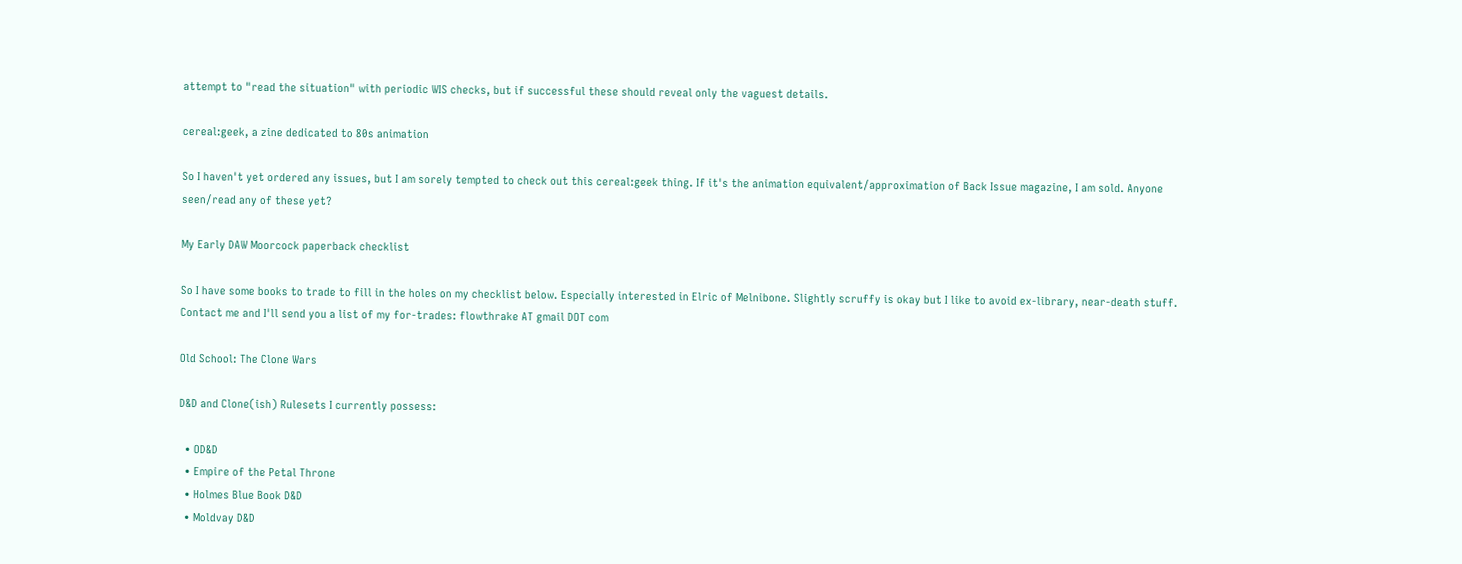attempt to "read the situation" with periodic WIS checks, but if successful these should reveal only the vaguest details.

cereal:geek, a zine dedicated to 80s animation

So I haven't yet ordered any issues, but I am sorely tempted to check out this cereal:geek thing. If it's the animation equivalent/approximation of Back Issue magazine, I am sold. Anyone seen/read any of these yet?

My Early DAW Moorcock paperback checklist

So I have some books to trade to fill in the holes on my checklist below. Especially interested in Elric of Melnibone. Slightly scruffy is okay but I like to avoid ex-library, near-death stuff. Contact me and I'll send you a list of my for-trades: flowthrake AT gmail DOT com

Old School: The Clone Wars

D&D and Clone(ish) Rulesets I currently possess:

  • OD&D
  • Empire of the Petal Throne
  • Holmes Blue Book D&D
  • Moldvay D&D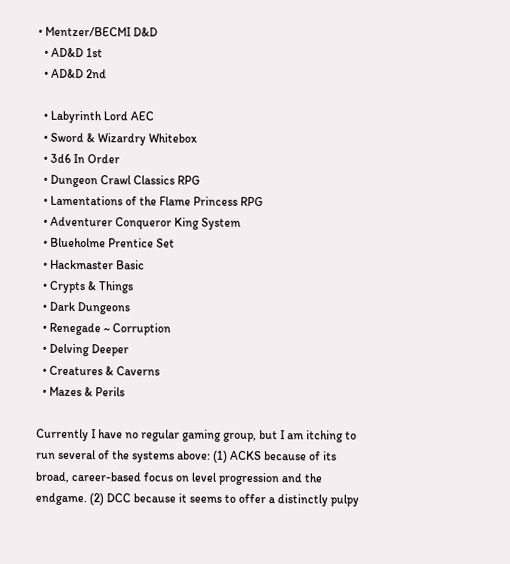• Mentzer/BECMI D&D
  • AD&D 1st
  • AD&D 2nd

  • Labyrinth Lord AEC
  • Sword & Wizardry Whitebox
  • 3d6 In Order
  • Dungeon Crawl Classics RPG
  • Lamentations of the Flame Princess RPG
  • Adventurer Conqueror King System
  • Blueholme Prentice Set
  • Hackmaster Basic
  • Crypts & Things
  • Dark Dungeons
  • Renegade ~ Corruption
  • Delving Deeper
  • Creatures & Caverns
  • Mazes & Perils

Currently I have no regular gaming group, but I am itching to run several of the systems above: (1) ACKS because of its broad, career-based focus on level progression and the endgame. (2) DCC because it seems to offer a distinctly pulpy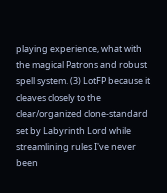playing experience, what with the magical Patrons and robust spell system. (3) LotFP because it cleaves closely to the clear/organized clone-standard set by Labyrinth Lord while streamlining rules I've never been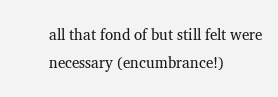all that fond of but still felt were necessary (encumbrance!)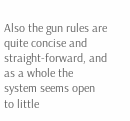Also the gun rules are quite concise and straight-forward, and as a whole the system seems open to little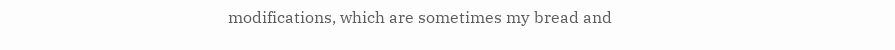modifications, which are sometimes my bread and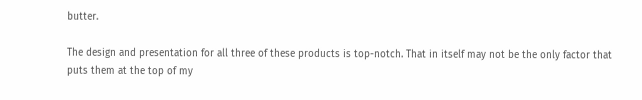butter.

The design and presentation for all three of these products is top-notch. That in itself may not be the only factor that puts them at the top of my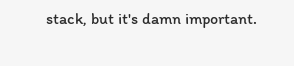stack, but it's damn important.